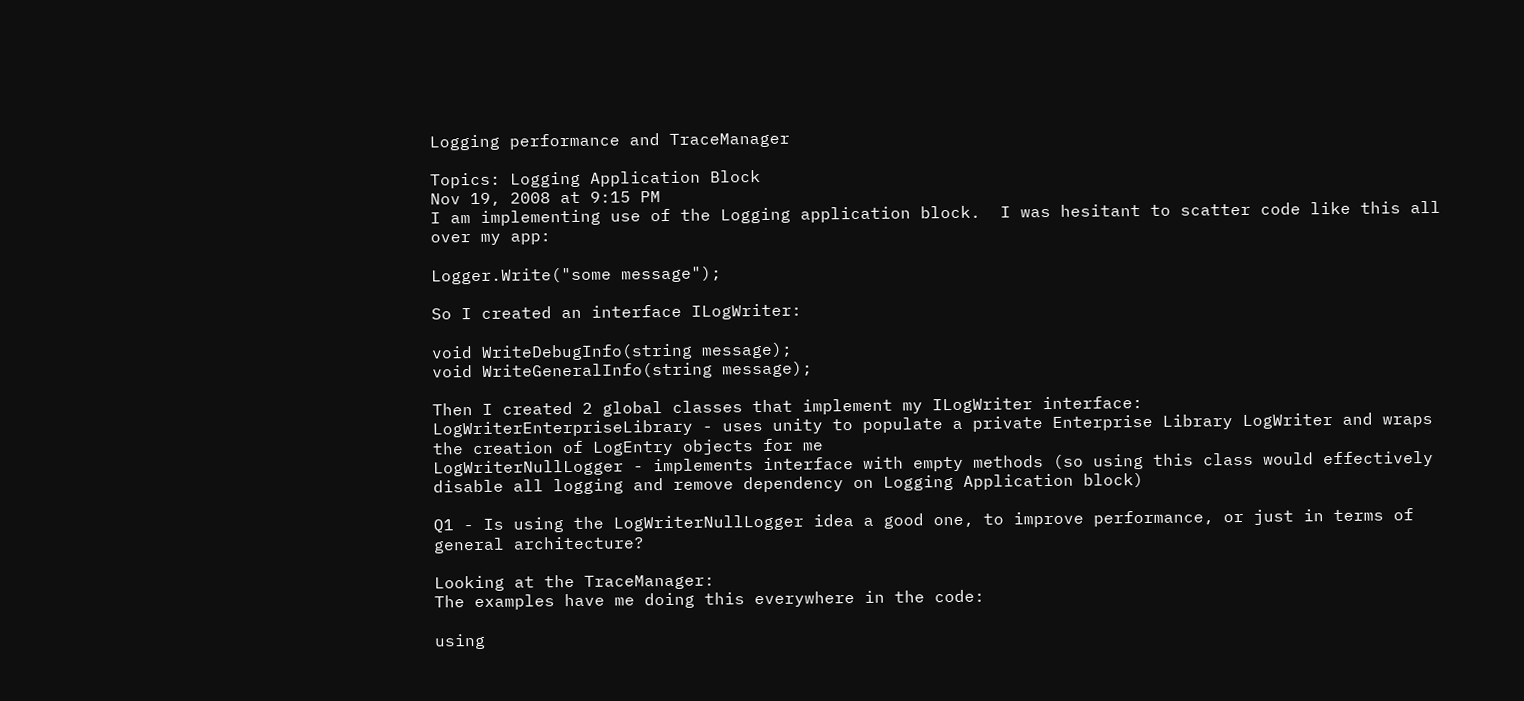Logging performance and TraceManager

Topics: Logging Application Block
Nov 19, 2008 at 9:15 PM
I am implementing use of the Logging application block.  I was hesitant to scatter code like this all over my app:

Logger.Write("some message");

So I created an interface ILogWriter:

void WriteDebugInfo(string message);
void WriteGeneralInfo(string message);

Then I created 2 global classes that implement my ILogWriter interface:
LogWriterEnterpriseLibrary - uses unity to populate a private Enterprise Library LogWriter and wraps the creation of LogEntry objects for me
LogWriterNullLogger - implements interface with empty methods (so using this class would effectively disable all logging and remove dependency on Logging Application block)

Q1 - Is using the LogWriterNullLogger idea a good one, to improve performance, or just in terms of general architecture?

Looking at the TraceManager:
The examples have me doing this everywhere in the code:

using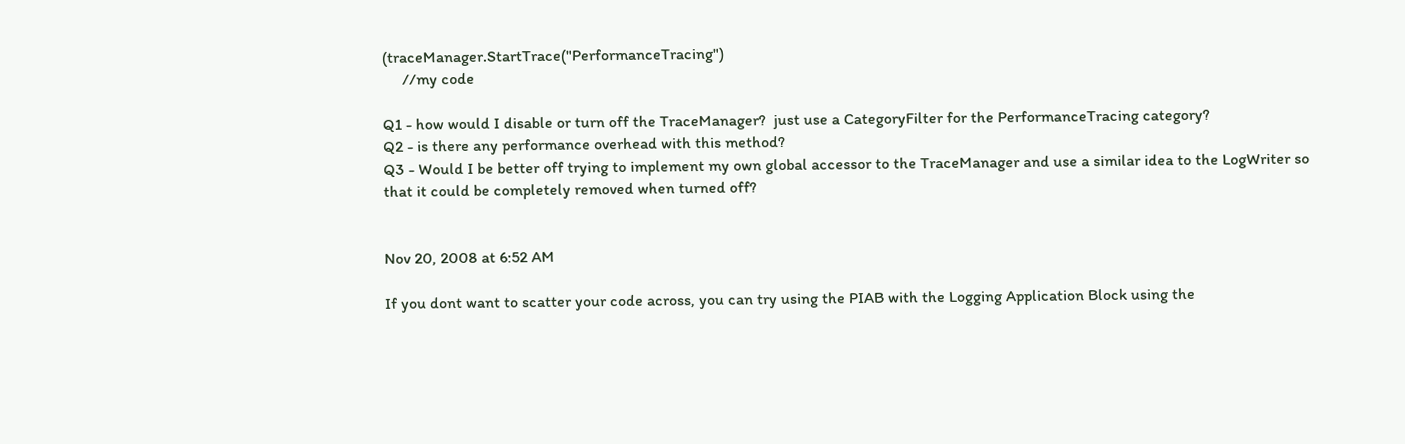(traceManager.StartTrace("PerformanceTracing")
     //my code

Q1 - how would I disable or turn off the TraceManager?  just use a CategoryFilter for the PerformanceTracing category?
Q2 - is there any performance overhead with this method?
Q3 - Would I be better off trying to implement my own global accessor to the TraceManager and use a similar idea to the LogWriter so that it could be completely removed when turned off?


Nov 20, 2008 at 6:52 AM

If you dont want to scatter your code across, you can try using the PIAB with the Logging Application Block using the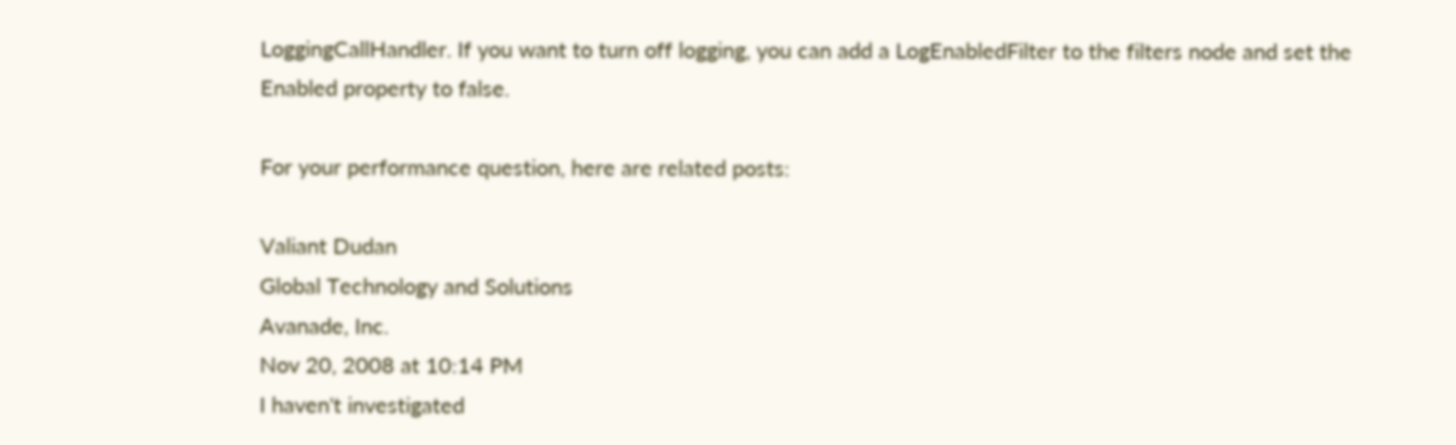LoggingCallHandler. If you want to turn off logging, you can add a LogEnabledFilter to the filters node and set the Enabled property to false.

For your performance question, here are related posts:

Valiant Dudan
Global Technology and Solutions
Avanade, Inc.
Nov 20, 2008 at 10:14 PM
I haven't investigated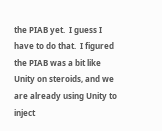the PIAB yet.  I guess I have to do that.  I figured the PIAB was a bit like Unity on steroids, and we are already using Unity to inject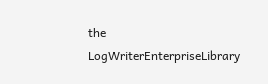the LogWriterEnterpriseLibrary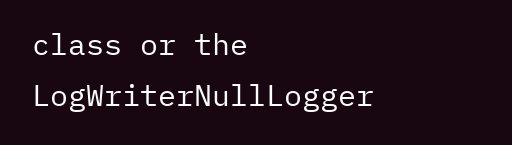class or the LogWriterNullLogger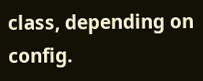class, depending on config.